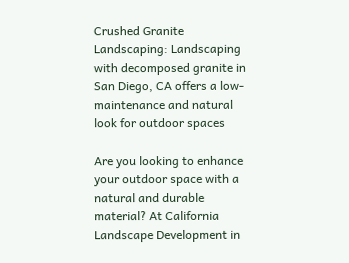Crushed Granite Landscaping: Landscaping with decomposed granite in San Diego, CA offers a low-maintenance and natural look for outdoor spaces

Are you looking to enhance your outdoor space with a natural and durable material? At California Landscape Development in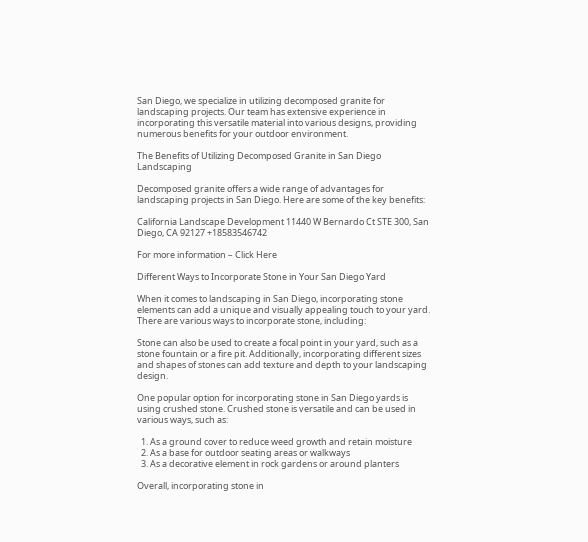San Diego, we specialize in utilizing decomposed granite for landscaping projects. Our team has extensive experience in incorporating this versatile material into various designs, providing numerous benefits for your outdoor environment.

The Benefits of Utilizing Decomposed Granite in San Diego Landscaping

Decomposed granite offers a wide range of advantages for landscaping projects in San Diego. Here are some of the key benefits:

California Landscape Development 11440 W Bernardo Ct STE 300, San Diego, CA 92127 +18583546742

For more information – Click Here

Different Ways to Incorporate Stone in Your San Diego Yard

When it comes to landscaping in San Diego, incorporating stone elements can add a unique and visually appealing touch to your yard. There are various ways to incorporate stone, including:

Stone can also be used to create a focal point in your yard, such as a stone fountain or a fire pit. Additionally, incorporating different sizes and shapes of stones can add texture and depth to your landscaping design.

One popular option for incorporating stone in San Diego yards is using crushed stone. Crushed stone is versatile and can be used in various ways, such as:

  1. As a ground cover to reduce weed growth and retain moisture
  2. As a base for outdoor seating areas or walkways
  3. As a decorative element in rock gardens or around planters

Overall, incorporating stone in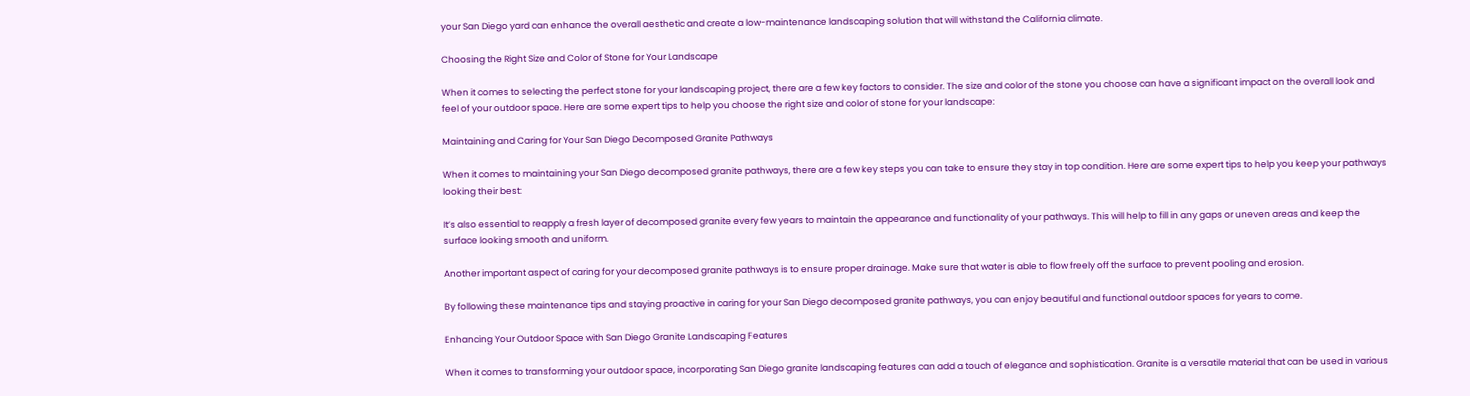your San Diego yard can enhance the overall aesthetic and create a low-maintenance landscaping solution that will withstand the California climate.

Choosing the Right Size and Color of Stone for Your Landscape

When it comes to selecting the perfect stone for your landscaping project, there are a few key factors to consider. The size and color of the stone you choose can have a significant impact on the overall look and feel of your outdoor space. Here are some expert tips to help you choose the right size and color of stone for your landscape:

Maintaining and Caring for Your San Diego Decomposed Granite Pathways

When it comes to maintaining your San Diego decomposed granite pathways, there are a few key steps you can take to ensure they stay in top condition. Here are some expert tips to help you keep your pathways looking their best:

It’s also essential to reapply a fresh layer of decomposed granite every few years to maintain the appearance and functionality of your pathways. This will help to fill in any gaps or uneven areas and keep the surface looking smooth and uniform.

Another important aspect of caring for your decomposed granite pathways is to ensure proper drainage. Make sure that water is able to flow freely off the surface to prevent pooling and erosion.

By following these maintenance tips and staying proactive in caring for your San Diego decomposed granite pathways, you can enjoy beautiful and functional outdoor spaces for years to come.

Enhancing Your Outdoor Space with San Diego Granite Landscaping Features

When it comes to transforming your outdoor space, incorporating San Diego granite landscaping features can add a touch of elegance and sophistication. Granite is a versatile material that can be used in various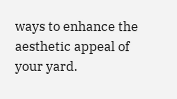ways to enhance the aesthetic appeal of your yard.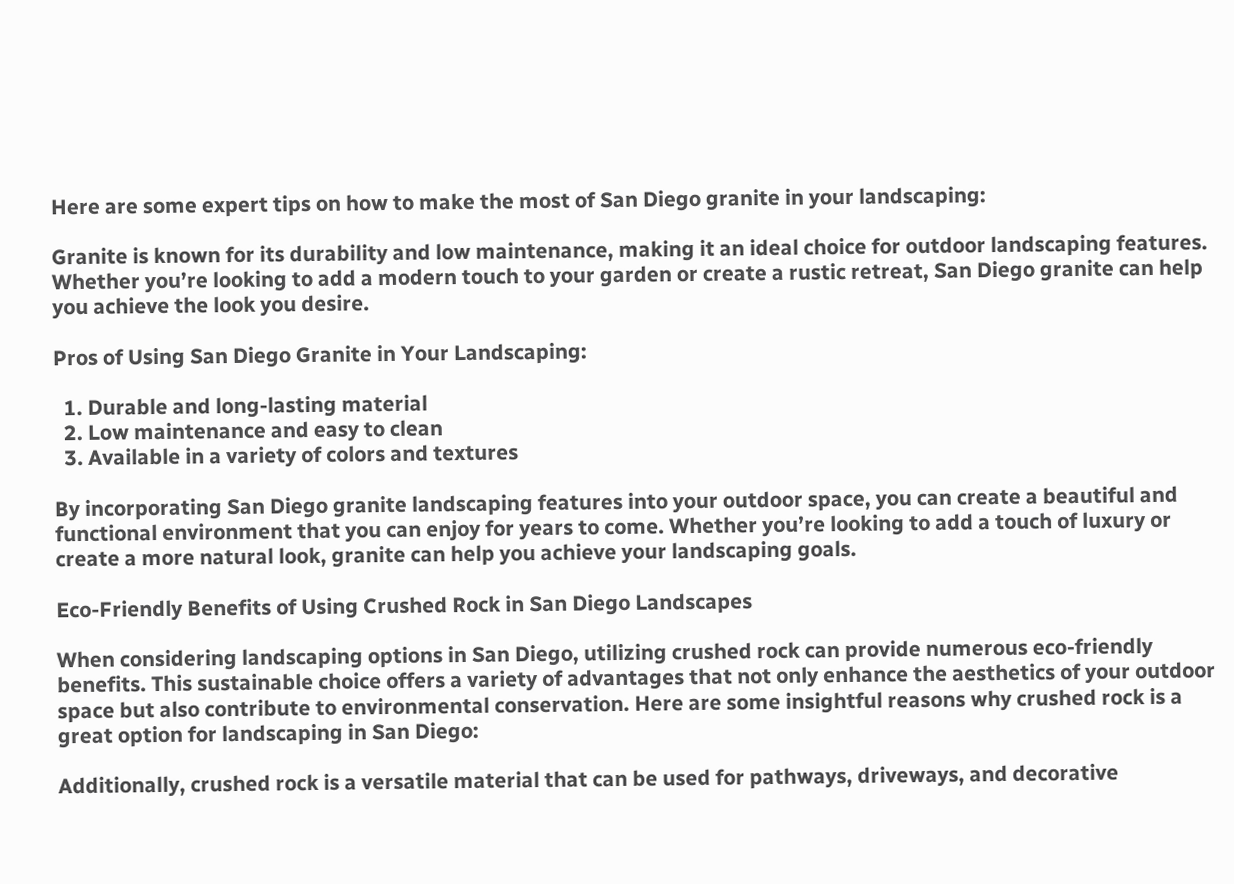Here are some expert tips on how to make the most of San Diego granite in your landscaping:

Granite is known for its durability and low maintenance, making it an ideal choice for outdoor landscaping features. Whether you’re looking to add a modern touch to your garden or create a rustic retreat, San Diego granite can help you achieve the look you desire.

Pros of Using San Diego Granite in Your Landscaping:

  1. Durable and long-lasting material
  2. Low maintenance and easy to clean
  3. Available in a variety of colors and textures

By incorporating San Diego granite landscaping features into your outdoor space, you can create a beautiful and functional environment that you can enjoy for years to come. Whether you’re looking to add a touch of luxury or create a more natural look, granite can help you achieve your landscaping goals.

Eco-Friendly Benefits of Using Crushed Rock in San Diego Landscapes

When considering landscaping options in San Diego, utilizing crushed rock can provide numerous eco-friendly benefits. This sustainable choice offers a variety of advantages that not only enhance the aesthetics of your outdoor space but also contribute to environmental conservation. Here are some insightful reasons why crushed rock is a great option for landscaping in San Diego:

Additionally, crushed rock is a versatile material that can be used for pathways, driveways, and decorative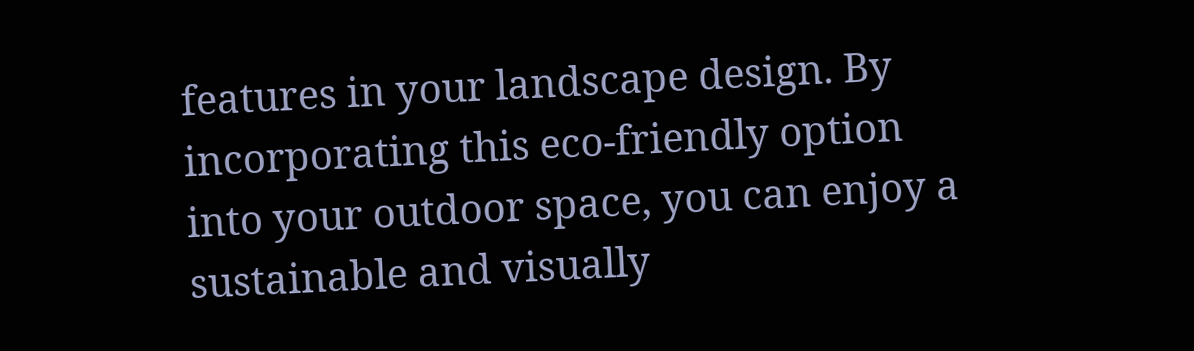features in your landscape design. By incorporating this eco-friendly option into your outdoor space, you can enjoy a sustainable and visually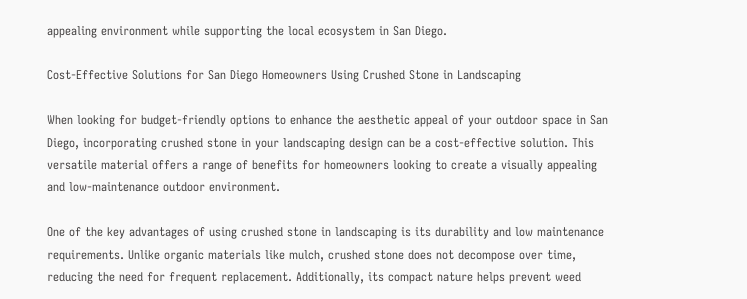appealing environment while supporting the local ecosystem in San Diego.

Cost-Effective Solutions for San Diego Homeowners Using Crushed Stone in Landscaping

When looking for budget-friendly options to enhance the aesthetic appeal of your outdoor space in San Diego, incorporating crushed stone in your landscaping design can be a cost-effective solution. This versatile material offers a range of benefits for homeowners looking to create a visually appealing and low-maintenance outdoor environment.

One of the key advantages of using crushed stone in landscaping is its durability and low maintenance requirements. Unlike organic materials like mulch, crushed stone does not decompose over time, reducing the need for frequent replacement. Additionally, its compact nature helps prevent weed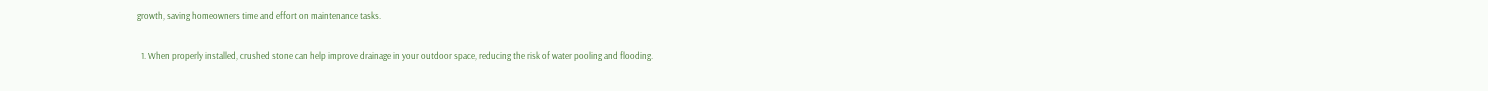growth, saving homeowners time and effort on maintenance tasks.

  1. When properly installed, crushed stone can help improve drainage in your outdoor space, reducing the risk of water pooling and flooding.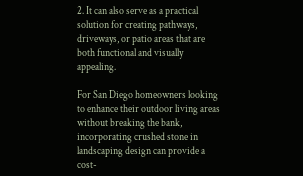2. It can also serve as a practical solution for creating pathways, driveways, or patio areas that are both functional and visually appealing.

For San Diego homeowners looking to enhance their outdoor living areas without breaking the bank, incorporating crushed stone in landscaping design can provide a cost-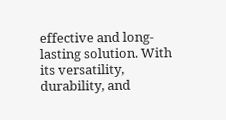effective and long-lasting solution. With its versatility, durability, and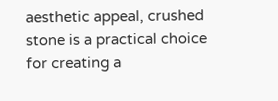aesthetic appeal, crushed stone is a practical choice for creating a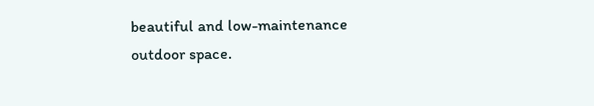beautiful and low-maintenance outdoor space.